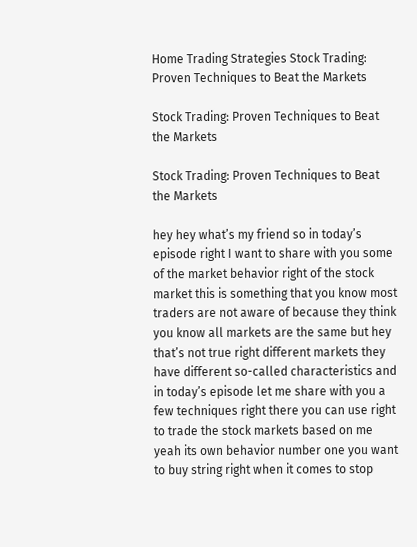Home Trading Strategies Stock Trading: Proven Techniques to Beat the Markets

Stock Trading: Proven Techniques to Beat the Markets

Stock Trading: Proven Techniques to Beat the Markets

hey hey what’s my friend so in today’s episode right I want to share with you some of the market behavior right of the stock market this is something that you know most traders are not aware of because they think you know all markets are the same but hey that’s not true right different markets they have different so-called characteristics and in today’s episode let me share with you a few techniques right there you can use right to trade the stock markets based on me yeah its own behavior number one you want to buy string right when it comes to stop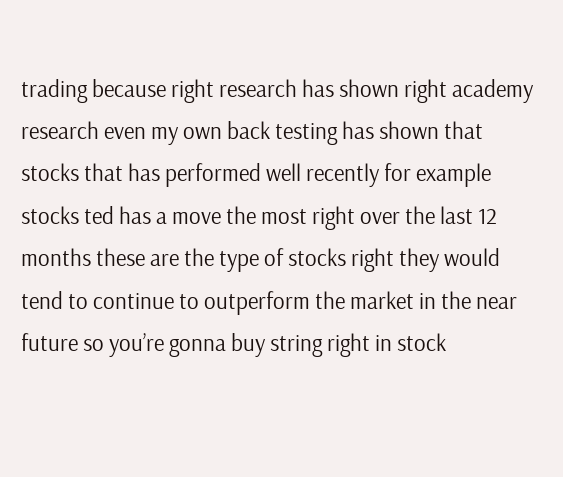trading because right research has shown right academy research even my own back testing has shown that stocks that has performed well recently for example stocks ted has a move the most right over the last 12 months these are the type of stocks right they would tend to continue to outperform the market in the near future so you’re gonna buy string right in stock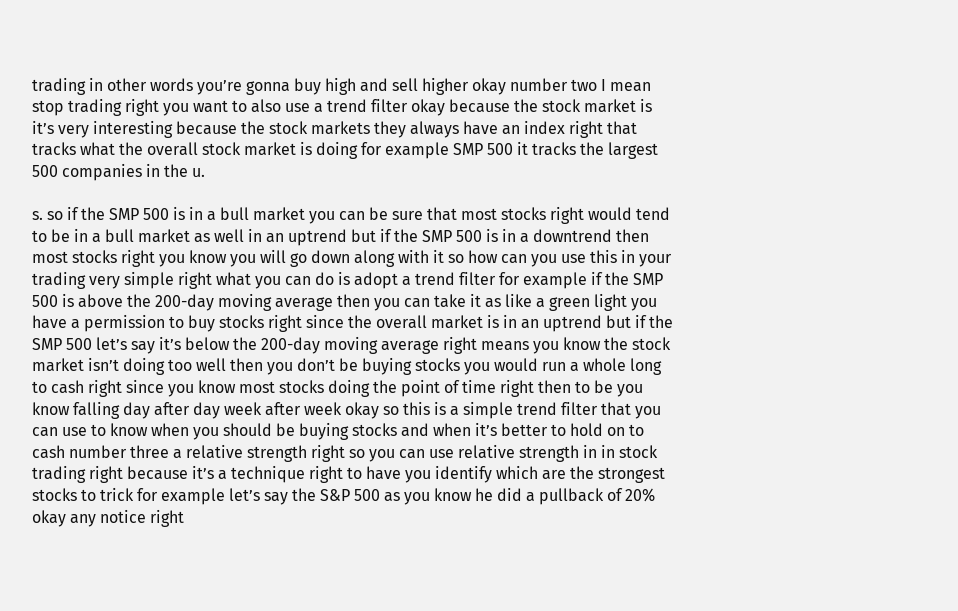trading in other words you’re gonna buy high and sell higher okay number two I mean stop trading right you want to also use a trend filter okay because the stock market is it’s very interesting because the stock markets they always have an index right that tracks what the overall stock market is doing for example SMP 500 it tracks the largest 500 companies in the u.

s. so if the SMP 500 is in a bull market you can be sure that most stocks right would tend to be in a bull market as well in an uptrend but if the SMP 500 is in a downtrend then most stocks right you know you will go down along with it so how can you use this in your trading very simple right what you can do is adopt a trend filter for example if the SMP 500 is above the 200-day moving average then you can take it as like a green light you have a permission to buy stocks right since the overall market is in an uptrend but if the SMP 500 let’s say it’s below the 200-day moving average right means you know the stock market isn’t doing too well then you don’t be buying stocks you would run a whole long to cash right since you know most stocks doing the point of time right then to be you know falling day after day week after week okay so this is a simple trend filter that you can use to know when you should be buying stocks and when it’s better to hold on to cash number three a relative strength right so you can use relative strength in in stock trading right because it’s a technique right to have you identify which are the strongest stocks to trick for example let’s say the S&P 500 as you know he did a pullback of 20% okay any notice right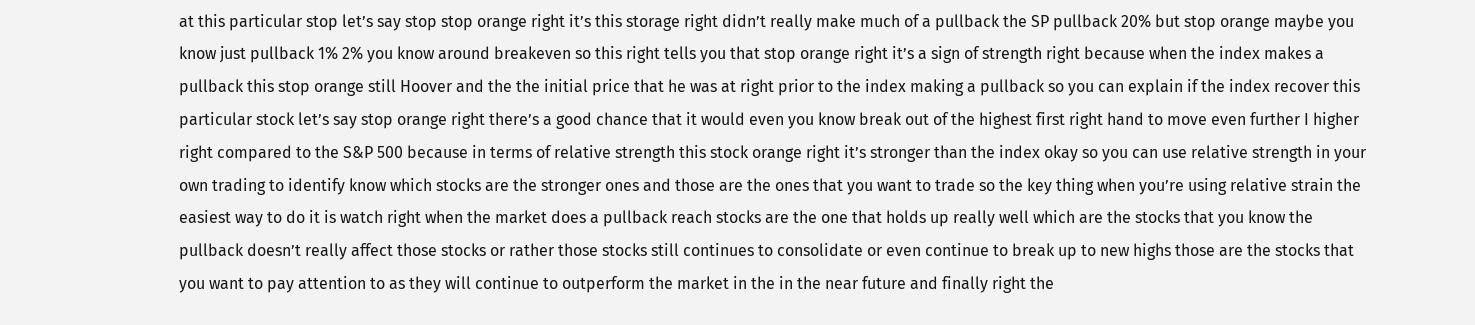at this particular stop let’s say stop stop orange right it’s this storage right didn’t really make much of a pullback the SP pullback 20% but stop orange maybe you know just pullback 1% 2% you know around breakeven so this right tells you that stop orange right it’s a sign of strength right because when the index makes a pullback this stop orange still Hoover and the the initial price that he was at right prior to the index making a pullback so you can explain if the index recover this particular stock let’s say stop orange right there’s a good chance that it would even you know break out of the highest first right hand to move even further I higher right compared to the S&P 500 because in terms of relative strength this stock orange right it’s stronger than the index okay so you can use relative strength in your own trading to identify know which stocks are the stronger ones and those are the ones that you want to trade so the key thing when you’re using relative strain the easiest way to do it is watch right when the market does a pullback reach stocks are the one that holds up really well which are the stocks that you know the pullback doesn’t really affect those stocks or rather those stocks still continues to consolidate or even continue to break up to new highs those are the stocks that you want to pay attention to as they will continue to outperform the market in the in the near future and finally right the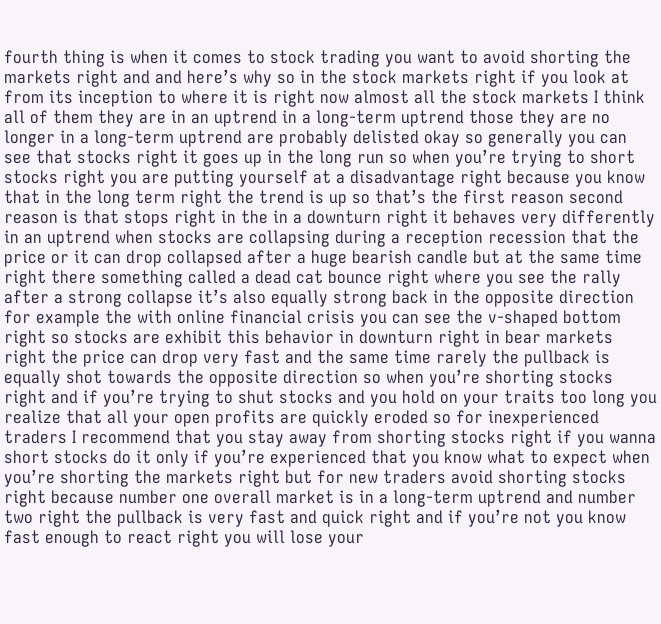fourth thing is when it comes to stock trading you want to avoid shorting the markets right and and here’s why so in the stock markets right if you look at from its inception to where it is right now almost all the stock markets I think all of them they are in an uptrend in a long-term uptrend those they are no longer in a long-term uptrend are probably delisted okay so generally you can see that stocks right it goes up in the long run so when you’re trying to short stocks right you are putting yourself at a disadvantage right because you know that in the long term right the trend is up so that’s the first reason second reason is that stops right in the in a downturn right it behaves very differently in an uptrend when stocks are collapsing during a reception recession that the price or it can drop collapsed after a huge bearish candle but at the same time right there something called a dead cat bounce right where you see the rally after a strong collapse it’s also equally strong back in the opposite direction for example the with online financial crisis you can see the v-shaped bottom right so stocks are exhibit this behavior in downturn right in bear markets right the price can drop very fast and the same time rarely the pullback is equally shot towards the opposite direction so when you’re shorting stocks right and if you’re trying to shut stocks and you hold on your traits too long you realize that all your open profits are quickly eroded so for inexperienced traders I recommend that you stay away from shorting stocks right if you wanna short stocks do it only if you’re experienced that you know what to expect when you’re shorting the markets right but for new traders avoid shorting stocks right because number one overall market is in a long-term uptrend and number two right the pullback is very fast and quick right and if you’re not you know fast enough to react right you will lose your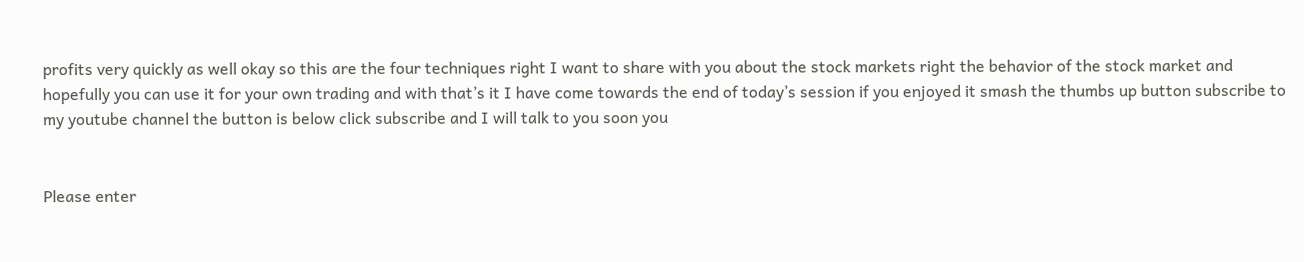profits very quickly as well okay so this are the four techniques right I want to share with you about the stock markets right the behavior of the stock market and hopefully you can use it for your own trading and with that’s it I have come towards the end of today’s session if you enjoyed it smash the thumbs up button subscribe to my youtube channel the button is below click subscribe and I will talk to you soon you


Please enter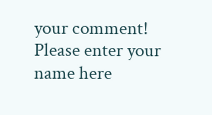your comment!
Please enter your name here